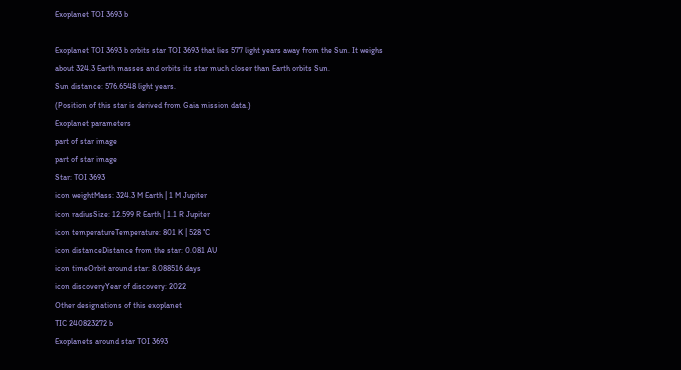Exoplanet TOI 3693 b

Exoplanet TOI 3693 b orbits star TOI 3693 that lies 577 light years away from the Sun. It weighs about 324.3 Earth masses and orbits its star much closer than Earth orbits Sun.
Sun distance: 576.6548 light years.
(Position of this star is derived from Gaia mission data.)
Exoplanet parameters
part of star image
part of star image
Star: TOI 3693
icon weightMass: 324.3 M Earth | 1 M Jupiter
icon radiusSize: 12.599 R Earth | 1.1 R Jupiter
icon temperatureTemperature: 801 K | 528 °C
icon distanceDistance from the star: 0.081 AU
icon timeOrbit around star: 8.088516 days
icon discoveryYear of discovery: 2022
Other designations of this exoplanet
TIC 240823272 b
Exoplanets around star TOI 3693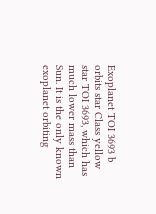Exoplanet TOI 3693 b orbits star Class yellow star TOI 3693, which has much lower mass than Sun. It is the only known exoplanet orbiting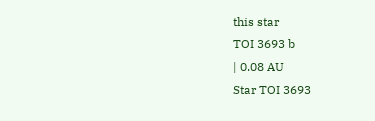this star
TOI 3693 b
| 0.08 AU
Star TOI 3693